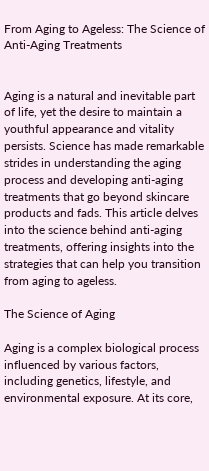From Aging to Ageless: The Science of Anti-Aging Treatments


Aging is a natural and inevitable part of life, yet the desire to maintain a youthful appearance and vitality persists. Science has made remarkable strides in understanding the aging process and developing anti-aging treatments that go beyond skincare products and fads. This article delves into the science behind anti-aging treatments, offering insights into the strategies that can help you transition from aging to ageless.

The Science of Aging

Aging is a complex biological process influenced by various factors, including genetics, lifestyle, and environmental exposure. At its core,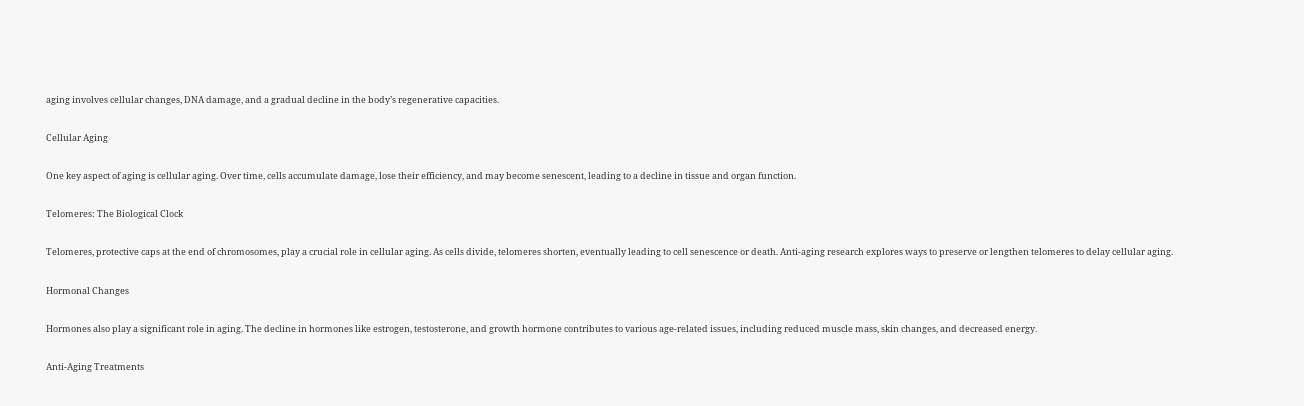aging involves cellular changes, DNA damage, and a gradual decline in the body’s regenerative capacities.

Cellular Aging

One key aspect of aging is cellular aging. Over time, cells accumulate damage, lose their efficiency, and may become senescent, leading to a decline in tissue and organ function.

Telomeres: The Biological Clock

Telomeres, protective caps at the end of chromosomes, play a crucial role in cellular aging. As cells divide, telomeres shorten, eventually leading to cell senescence or death. Anti-aging research explores ways to preserve or lengthen telomeres to delay cellular aging.

Hormonal Changes

Hormones also play a significant role in aging. The decline in hormones like estrogen, testosterone, and growth hormone contributes to various age-related issues, including reduced muscle mass, skin changes, and decreased energy.

Anti-Aging Treatments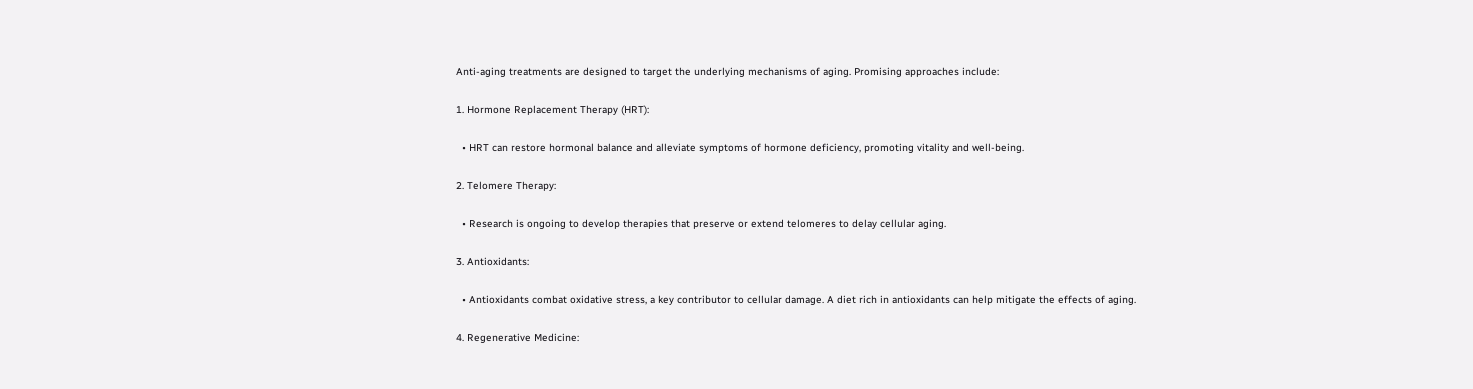Anti-aging treatments are designed to target the underlying mechanisms of aging. Promising approaches include:

1. Hormone Replacement Therapy (HRT):

  • HRT can restore hormonal balance and alleviate symptoms of hormone deficiency, promoting vitality and well-being.

2. Telomere Therapy:

  • Research is ongoing to develop therapies that preserve or extend telomeres to delay cellular aging.

3. Antioxidants:

  • Antioxidants combat oxidative stress, a key contributor to cellular damage. A diet rich in antioxidants can help mitigate the effects of aging.

4. Regenerative Medicine: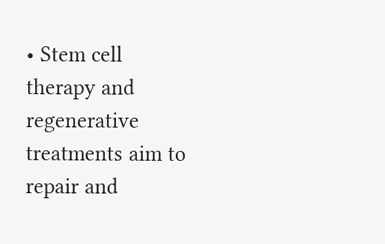• Stem cell therapy and regenerative treatments aim to repair and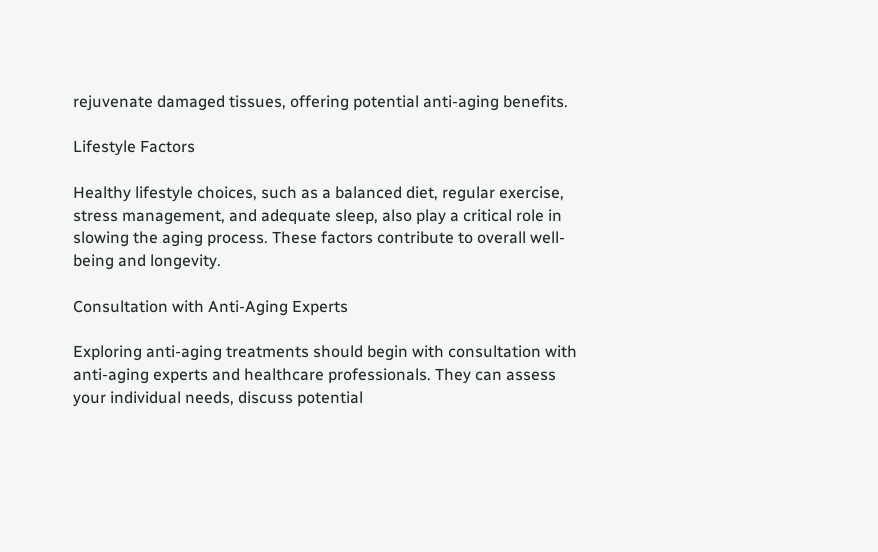rejuvenate damaged tissues, offering potential anti-aging benefits.

Lifestyle Factors

Healthy lifestyle choices, such as a balanced diet, regular exercise, stress management, and adequate sleep, also play a critical role in slowing the aging process. These factors contribute to overall well-being and longevity.

Consultation with Anti-Aging Experts

Exploring anti-aging treatments should begin with consultation with anti-aging experts and healthcare professionals. They can assess your individual needs, discuss potential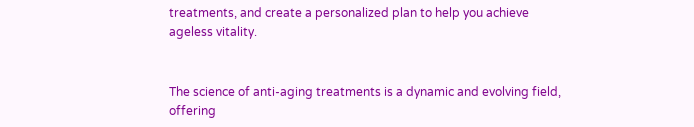treatments, and create a personalized plan to help you achieve ageless vitality.


The science of anti-aging treatments is a dynamic and evolving field, offering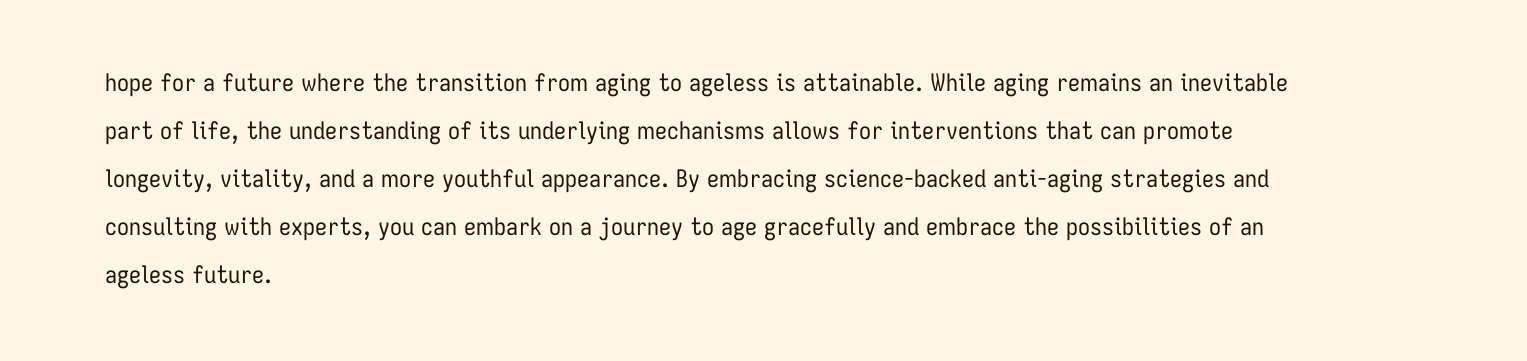hope for a future where the transition from aging to ageless is attainable. While aging remains an inevitable part of life, the understanding of its underlying mechanisms allows for interventions that can promote longevity, vitality, and a more youthful appearance. By embracing science-backed anti-aging strategies and consulting with experts, you can embark on a journey to age gracefully and embrace the possibilities of an ageless future.